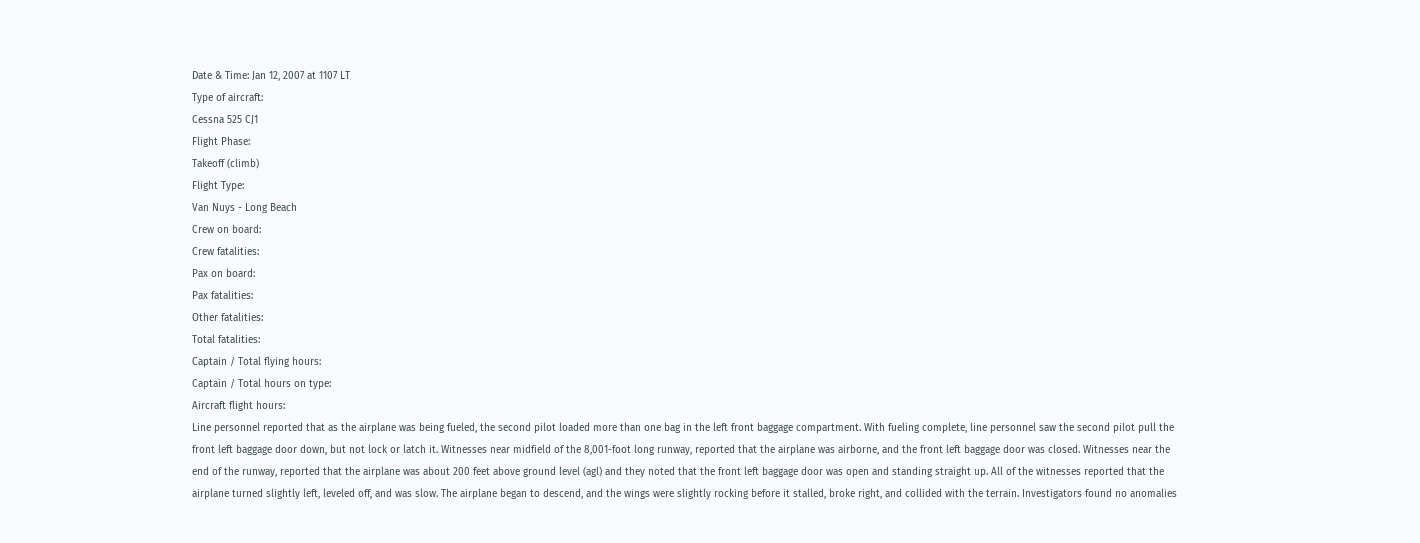Date & Time: Jan 12, 2007 at 1107 LT
Type of aircraft:
Cessna 525 CJ1
Flight Phase:
Takeoff (climb)
Flight Type:
Van Nuys - Long Beach
Crew on board:
Crew fatalities:
Pax on board:
Pax fatalities:
Other fatalities:
Total fatalities:
Captain / Total flying hours:
Captain / Total hours on type:
Aircraft flight hours:
Line personnel reported that as the airplane was being fueled, the second pilot loaded more than one bag in the left front baggage compartment. With fueling complete, line personnel saw the second pilot pull the front left baggage door down, but not lock or latch it. Witnesses near midfield of the 8,001-foot long runway, reported that the airplane was airborne, and the front left baggage door was closed. Witnesses near the end of the runway, reported that the airplane was about 200 feet above ground level (agl) and they noted that the front left baggage door was open and standing straight up. All of the witnesses reported that the airplane turned slightly left, leveled off, and was slow. The airplane began to descend, and the wings were slightly rocking before it stalled, broke right, and collided with the terrain. Investigators found no anomalies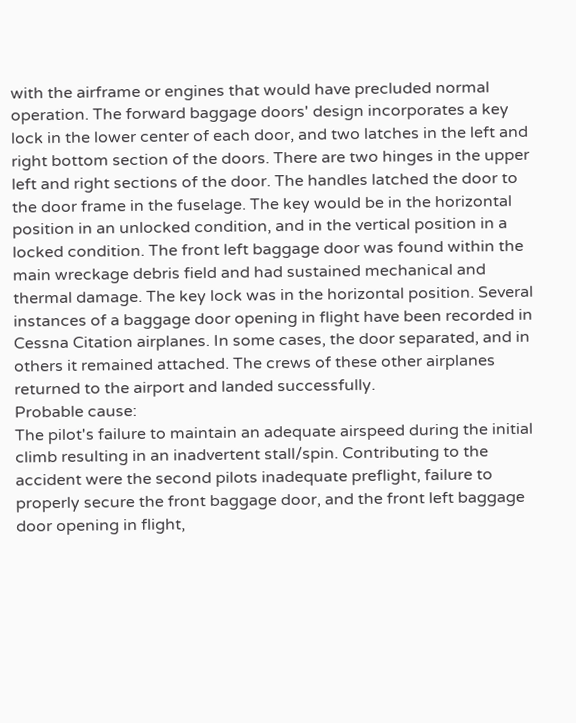with the airframe or engines that would have precluded normal operation. The forward baggage doors' design incorporates a key lock in the lower center of each door, and two latches in the left and right bottom section of the doors. There are two hinges in the upper left and right sections of the door. The handles latched the door to the door frame in the fuselage. The key would be in the horizontal position in an unlocked condition, and in the vertical position in a locked condition. The front left baggage door was found within the main wreckage debris field and had sustained mechanical and thermal damage. The key lock was in the horizontal position. Several instances of a baggage door opening in flight have been recorded in Cessna Citation airplanes. In some cases, the door separated, and in others it remained attached. The crews of these other airplanes returned to the airport and landed successfully.
Probable cause:
The pilot's failure to maintain an adequate airspeed during the initial climb resulting in an inadvertent stall/spin. Contributing to the accident were the second pilots inadequate preflight, failure to properly secure the front baggage door, and the front left baggage door opening in flight,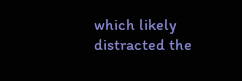which likely distracted the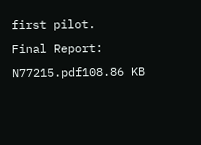first pilot.
Final Report:
N77215.pdf108.86 KB